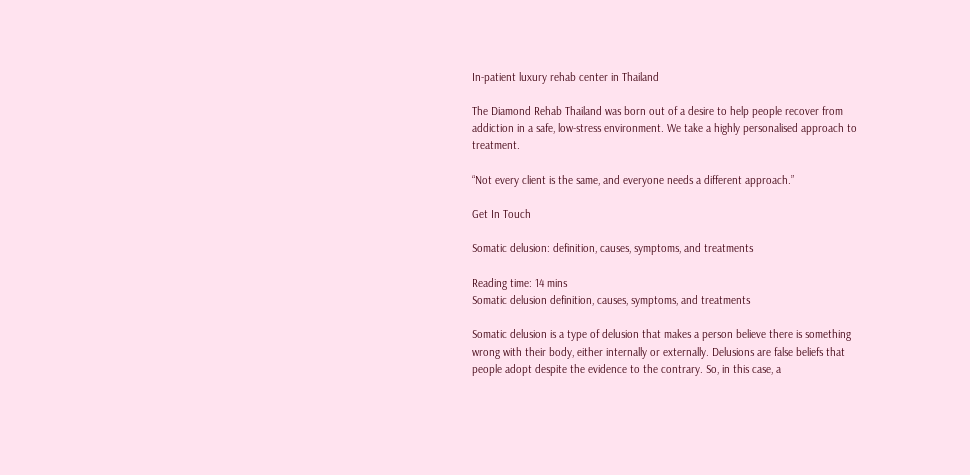In-patient luxury rehab center in Thailand

The Diamond Rehab Thailand was born out of a desire to help people recover from addiction in a safe, low-stress environment. We take a highly personalised approach to treatment.

“Not every client is the same, and everyone needs a different approach.”

Get In Touch

Somatic delusion: definition, causes, symptoms, and treatments

Reading time: 14 mins
Somatic delusion definition, causes, symptoms, and treatments

Somatic delusion is a type of delusion that makes a person believe there is something wrong with their body, either internally or externally. Delusions are false beliefs that people adopt despite the evidence to the contrary. So, in this case, a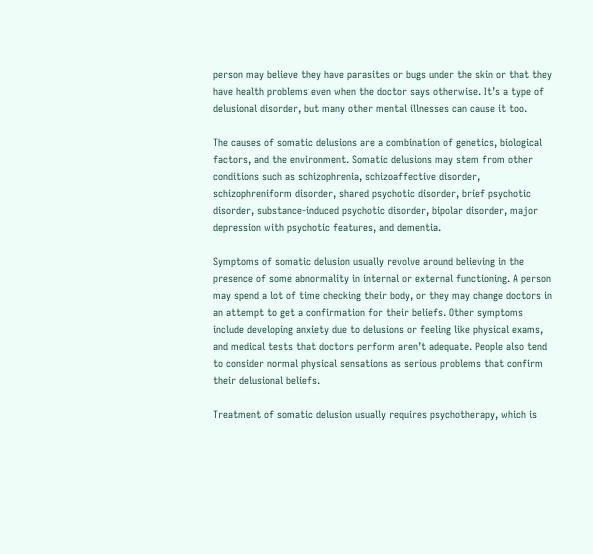person may believe they have parasites or bugs under the skin or that they have health problems even when the doctor says otherwise. It’s a type of delusional disorder, but many other mental illnesses can cause it too.

The causes of somatic delusions are a combination of genetics, biological factors, and the environment. Somatic delusions may stem from other conditions such as schizophrenia, schizoaffective disorder, schizophreniform disorder, shared psychotic disorder, brief psychotic disorder, substance-induced psychotic disorder, bipolar disorder, major depression with psychotic features, and dementia.

Symptoms of somatic delusion usually revolve around believing in the presence of some abnormality in internal or external functioning. A person may spend a lot of time checking their body, or they may change doctors in an attempt to get a confirmation for their beliefs. Other symptoms include developing anxiety due to delusions or feeling like physical exams, and medical tests that doctors perform aren’t adequate. People also tend to consider normal physical sensations as serious problems that confirm their delusional beliefs.

Treatment of somatic delusion usually requires psychotherapy, which is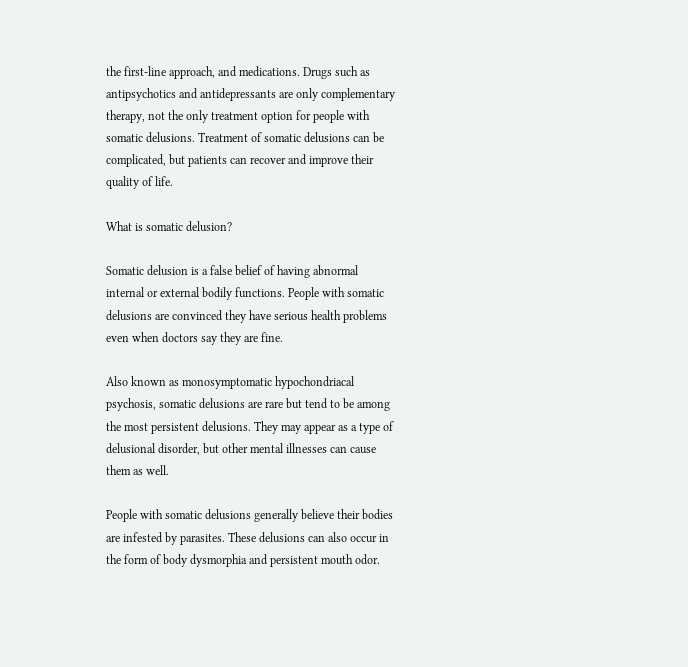the first-line approach, and medications. Drugs such as antipsychotics and antidepressants are only complementary therapy, not the only treatment option for people with somatic delusions. Treatment of somatic delusions can be complicated, but patients can recover and improve their quality of life.

What is somatic delusion?

Somatic delusion is a false belief of having abnormal internal or external bodily functions. People with somatic delusions are convinced they have serious health problems even when doctors say they are fine.

Also known as monosymptomatic hypochondriacal psychosis, somatic delusions are rare but tend to be among the most persistent delusions. They may appear as a type of delusional disorder, but other mental illnesses can cause them as well.

People with somatic delusions generally believe their bodies are infested by parasites. These delusions can also occur in the form of body dysmorphia and persistent mouth odor.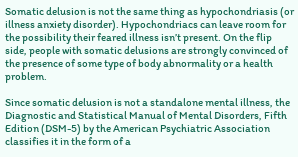Somatic delusion is not the same thing as hypochondriasis (or illness anxiety disorder). Hypochondriacs can leave room for the possibility their feared illness isn’t present. On the flip side, people with somatic delusions are strongly convinced of the presence of some type of body abnormality or a health problem.

Since somatic delusion is not a standalone mental illness, the Diagnostic and Statistical Manual of Mental Disorders, Fifth Edition (DSM-5) by the American Psychiatric Association classifies it in the form of a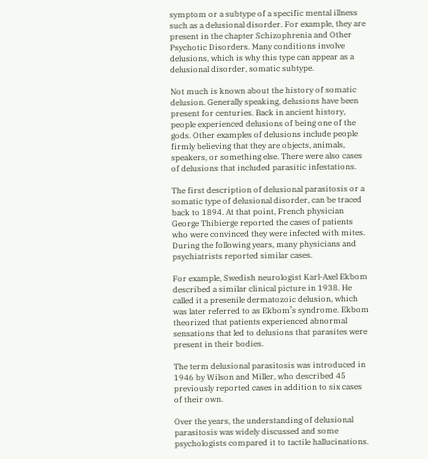symptom or a subtype of a specific mental illness such as a delusional disorder. For example, they are present in the chapter Schizophrenia and Other Psychotic Disorders. Many conditions involve delusions, which is why this type can appear as a delusional disorder, somatic subtype.

Not much is known about the history of somatic delusion. Generally speaking, delusions have been present for centuries. Back in ancient history, people experienced delusions of being one of the gods. Other examples of delusions include people firmly believing that they are objects, animals, speakers, or something else. There were also cases of delusions that included parasitic infestations.

The first description of delusional parasitosis or a somatic type of delusional disorder, can be traced back to 1894. At that point, French physician George Thibierge reported the cases of patients who were convinced they were infected with mites. During the following years, many physicians and psychiatrists reported similar cases.

For example, Swedish neurologist Karl-Axel Ekbom described a similar clinical picture in 1938. He called it a presenile dermatozoic delusion, which was later referred to as Ekbom’s syndrome. Ekbom theorized that patients experienced abnormal sensations that led to delusions that parasites were present in their bodies.

The term delusional parasitosis was introduced in 1946 by Wilson and Miller, who described 45 previously reported cases in addition to six cases of their own.

Over the years, the understanding of delusional parasitosis was widely discussed and some psychologists compared it to tactile hallucinations.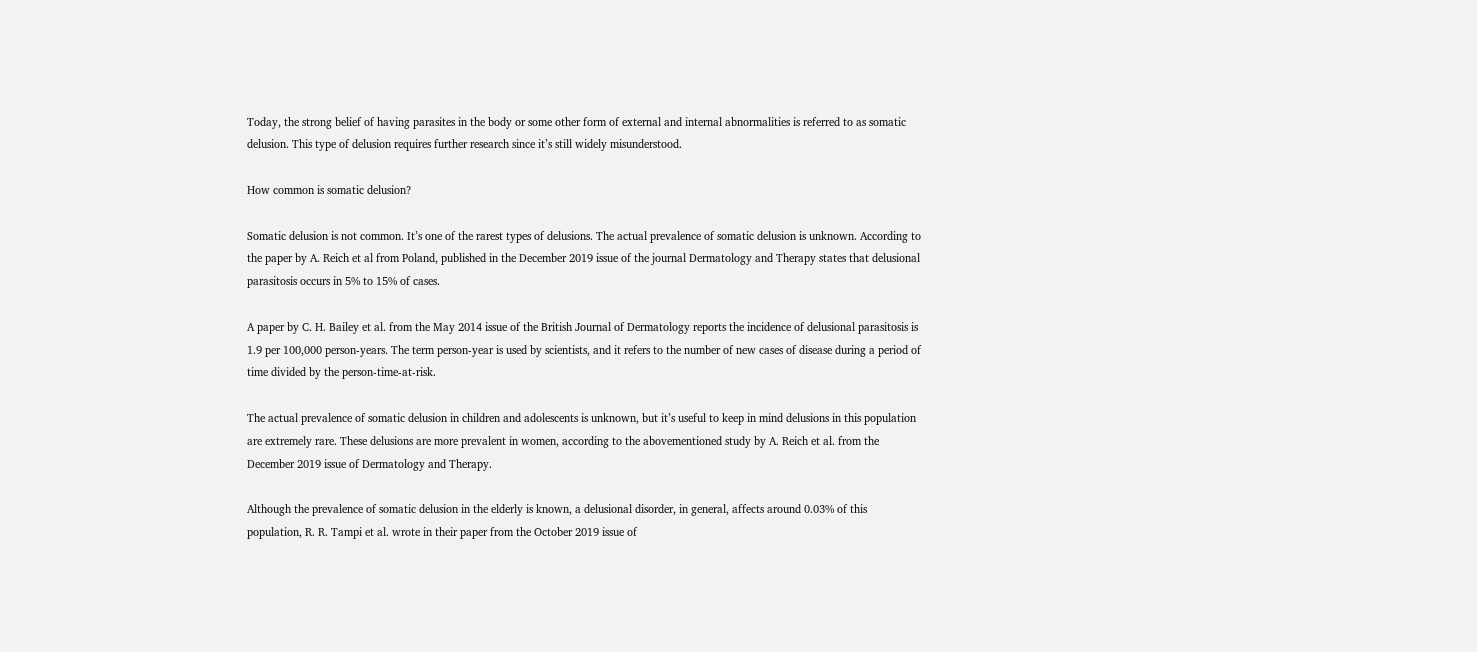Today, the strong belief of having parasites in the body or some other form of external and internal abnormalities is referred to as somatic delusion. This type of delusion requires further research since it’s still widely misunderstood.

How common is somatic delusion?

Somatic delusion is not common. It’s one of the rarest types of delusions. The actual prevalence of somatic delusion is unknown. According to the paper by A. Reich et al from Poland, published in the December 2019 issue of the journal Dermatology and Therapy states that delusional parasitosis occurs in 5% to 15% of cases.

A paper by C. H. Bailey et al. from the May 2014 issue of the British Journal of Dermatology reports the incidence of delusional parasitosis is 1.9 per 100,000 person-years. The term person-year is used by scientists, and it refers to the number of new cases of disease during a period of time divided by the person-time-at-risk.

The actual prevalence of somatic delusion in children and adolescents is unknown, but it’s useful to keep in mind delusions in this population are extremely rare. These delusions are more prevalent in women, according to the abovementioned study by A. Reich et al. from the December 2019 issue of Dermatology and Therapy.

Although the prevalence of somatic delusion in the elderly is known, a delusional disorder, in general, affects around 0.03% of this population, R. R. Tampi et al. wrote in their paper from the October 2019 issue of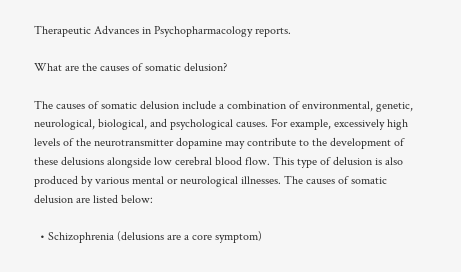Therapeutic Advances in Psychopharmacology reports.

What are the causes of somatic delusion?

The causes of somatic delusion include a combination of environmental, genetic, neurological, biological, and psychological causes. For example, excessively high levels of the neurotransmitter dopamine may contribute to the development of these delusions alongside low cerebral blood flow. This type of delusion is also produced by various mental or neurological illnesses. The causes of somatic delusion are listed below:

  • Schizophrenia (delusions are a core symptom)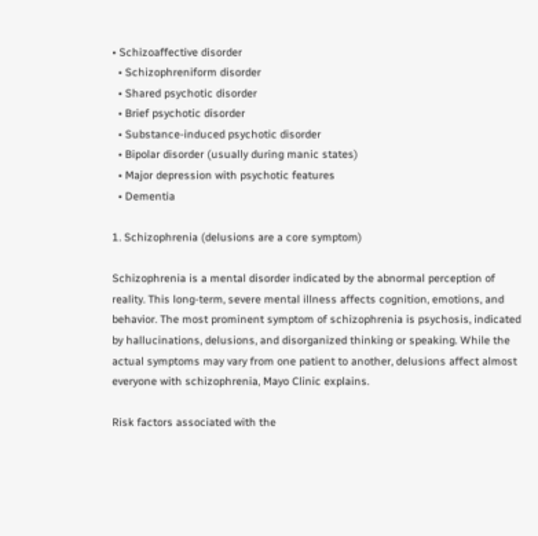• Schizoaffective disorder
  • Schizophreniform disorder
  • Shared psychotic disorder
  • Brief psychotic disorder
  • Substance-induced psychotic disorder
  • Bipolar disorder (usually during manic states)
  • Major depression with psychotic features
  • Dementia

1. Schizophrenia (delusions are a core symptom)

Schizophrenia is a mental disorder indicated by the abnormal perception of reality. This long-term, severe mental illness affects cognition, emotions, and behavior. The most prominent symptom of schizophrenia is psychosis, indicated by hallucinations, delusions, and disorganized thinking or speaking. While the actual symptoms may vary from one patient to another, delusions affect almost everyone with schizophrenia, Mayo Clinic explains.

Risk factors associated with the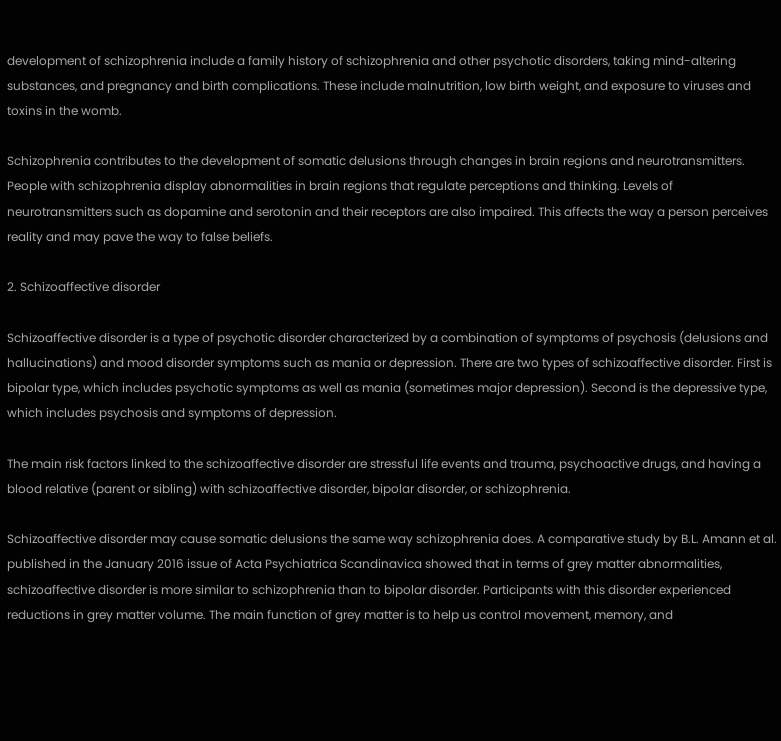development of schizophrenia include a family history of schizophrenia and other psychotic disorders, taking mind-altering substances, and pregnancy and birth complications. These include malnutrition, low birth weight, and exposure to viruses and toxins in the womb.

Schizophrenia contributes to the development of somatic delusions through changes in brain regions and neurotransmitters. People with schizophrenia display abnormalities in brain regions that regulate perceptions and thinking. Levels of neurotransmitters such as dopamine and serotonin and their receptors are also impaired. This affects the way a person perceives reality and may pave the way to false beliefs.

2. Schizoaffective disorder

Schizoaffective disorder is a type of psychotic disorder characterized by a combination of symptoms of psychosis (delusions and hallucinations) and mood disorder symptoms such as mania or depression. There are two types of schizoaffective disorder. First is bipolar type, which includes psychotic symptoms as well as mania (sometimes major depression). Second is the depressive type, which includes psychosis and symptoms of depression.

The main risk factors linked to the schizoaffective disorder are stressful life events and trauma, psychoactive drugs, and having a blood relative (parent or sibling) with schizoaffective disorder, bipolar disorder, or schizophrenia.

Schizoaffective disorder may cause somatic delusions the same way schizophrenia does. A comparative study by B.L. Amann et al. published in the January 2016 issue of Acta Psychiatrica Scandinavica showed that in terms of grey matter abnormalities, schizoaffective disorder is more similar to schizophrenia than to bipolar disorder. Participants with this disorder experienced reductions in grey matter volume. The main function of grey matter is to help us control movement, memory, and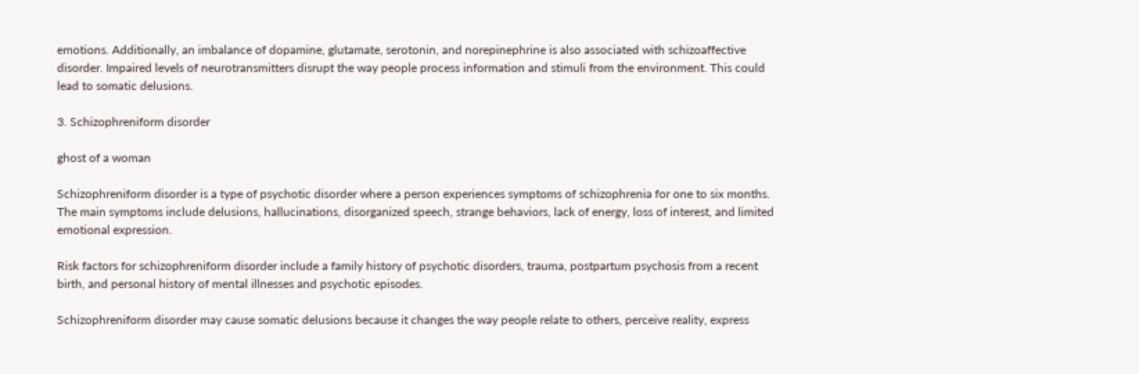emotions. Additionally, an imbalance of dopamine, glutamate, serotonin, and norepinephrine is also associated with schizoaffective disorder. Impaired levels of neurotransmitters disrupt the way people process information and stimuli from the environment. This could lead to somatic delusions.

3. Schizophreniform disorder

ghost of a woman

Schizophreniform disorder is a type of psychotic disorder where a person experiences symptoms of schizophrenia for one to six months. The main symptoms include delusions, hallucinations, disorganized speech, strange behaviors, lack of energy, loss of interest, and limited emotional expression.

Risk factors for schizophreniform disorder include a family history of psychotic disorders, trauma, postpartum psychosis from a recent birth, and personal history of mental illnesses and psychotic episodes.

Schizophreniform disorder may cause somatic delusions because it changes the way people relate to others, perceive reality, express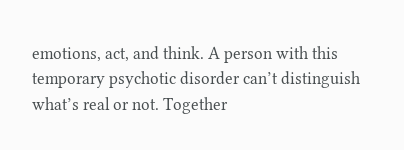emotions, act, and think. A person with this temporary psychotic disorder can’t distinguish what’s real or not. Together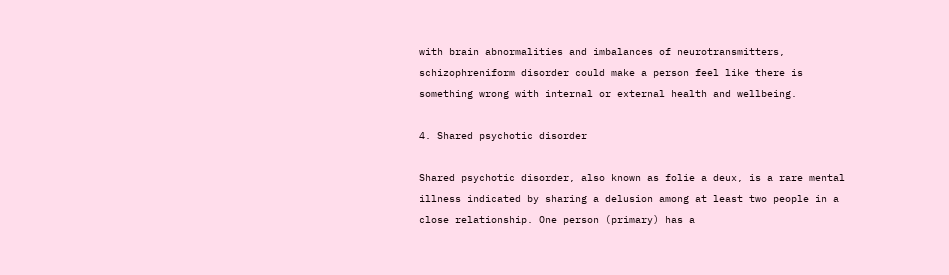with brain abnormalities and imbalances of neurotransmitters, schizophreniform disorder could make a person feel like there is something wrong with internal or external health and wellbeing.

4. Shared psychotic disorder

Shared psychotic disorder, also known as folie a deux, is a rare mental illness indicated by sharing a delusion among at least two people in a close relationship. One person (primary) has a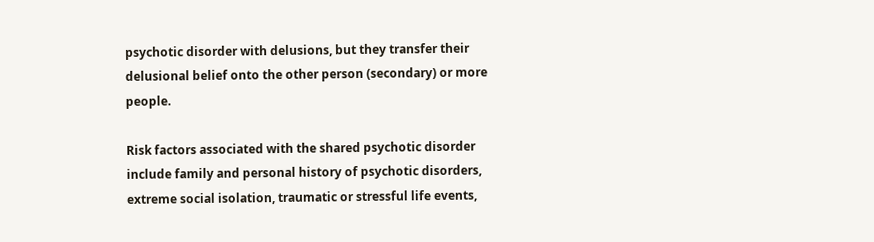psychotic disorder with delusions, but they transfer their delusional belief onto the other person (secondary) or more people.

Risk factors associated with the shared psychotic disorder include family and personal history of psychotic disorders, extreme social isolation, traumatic or stressful life events,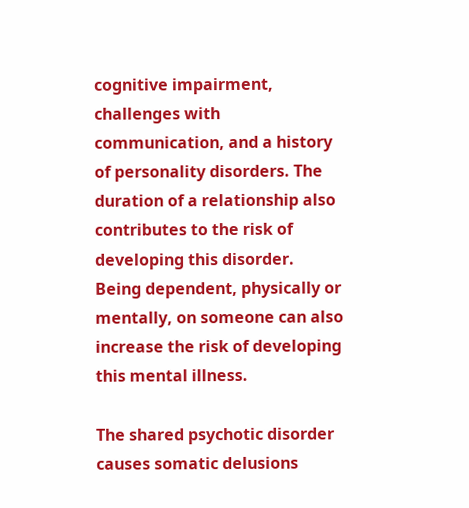cognitive impairment, challenges with communication, and a history of personality disorders. The duration of a relationship also contributes to the risk of developing this disorder. Being dependent, physically or mentally, on someone can also increase the risk of developing this mental illness.

The shared psychotic disorder causes somatic delusions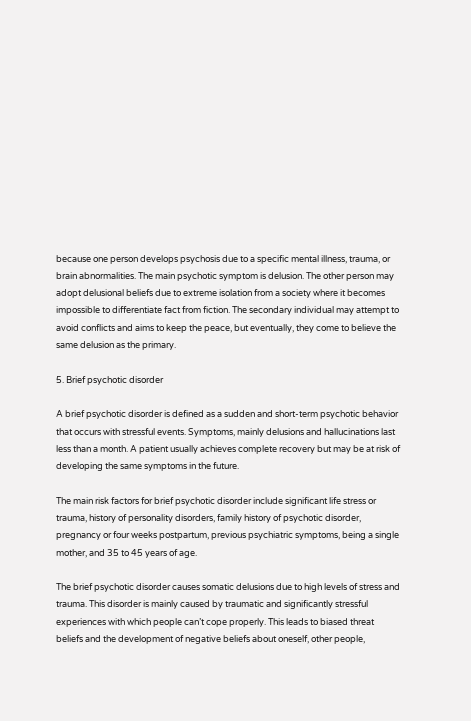because one person develops psychosis due to a specific mental illness, trauma, or brain abnormalities. The main psychotic symptom is delusion. The other person may adopt delusional beliefs due to extreme isolation from a society where it becomes impossible to differentiate fact from fiction. The secondary individual may attempt to avoid conflicts and aims to keep the peace, but eventually, they come to believe the same delusion as the primary.

5. Brief psychotic disorder

A brief psychotic disorder is defined as a sudden and short-term psychotic behavior that occurs with stressful events. Symptoms, mainly delusions and hallucinations last less than a month. A patient usually achieves complete recovery but may be at risk of developing the same symptoms in the future.

The main risk factors for brief psychotic disorder include significant life stress or trauma, history of personality disorders, family history of psychotic disorder, pregnancy or four weeks postpartum, previous psychiatric symptoms, being a single mother, and 35 to 45 years of age.

The brief psychotic disorder causes somatic delusions due to high levels of stress and trauma. This disorder is mainly caused by traumatic and significantly stressful experiences with which people can’t cope properly. This leads to biased threat beliefs and the development of negative beliefs about oneself, other people,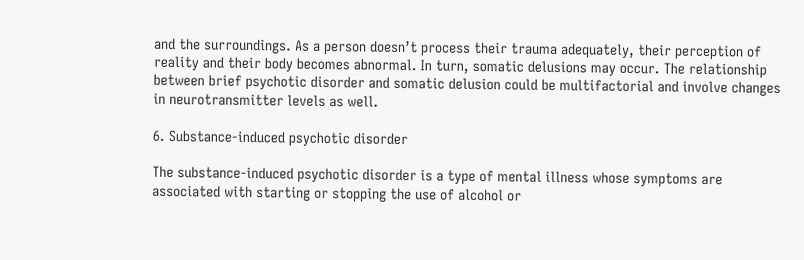and the surroundings. As a person doesn’t process their trauma adequately, their perception of reality and their body becomes abnormal. In turn, somatic delusions may occur. The relationship between brief psychotic disorder and somatic delusion could be multifactorial and involve changes in neurotransmitter levels as well.

6. Substance-induced psychotic disorder

The substance-induced psychotic disorder is a type of mental illness whose symptoms are associated with starting or stopping the use of alcohol or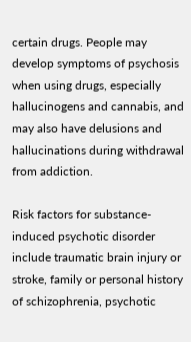certain drugs. People may develop symptoms of psychosis when using drugs, especially hallucinogens and cannabis, and may also have delusions and hallucinations during withdrawal from addiction.

Risk factors for substance-induced psychotic disorder include traumatic brain injury or stroke, family or personal history of schizophrenia, psychotic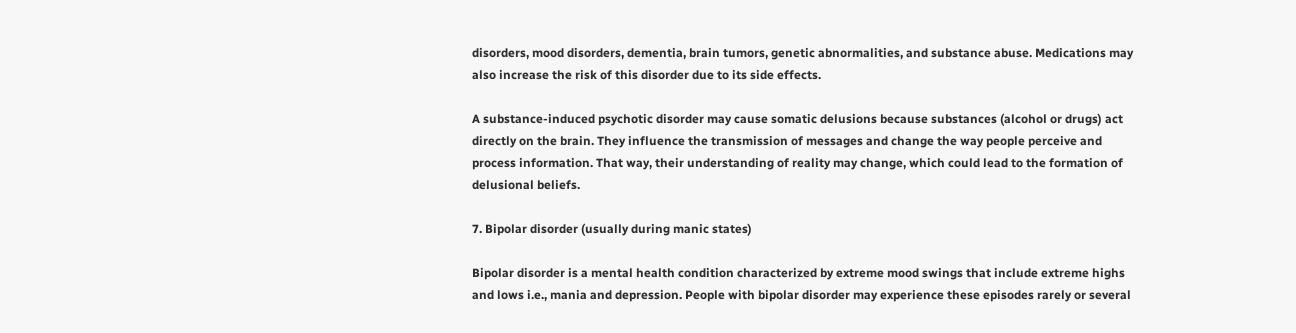disorders, mood disorders, dementia, brain tumors, genetic abnormalities, and substance abuse. Medications may also increase the risk of this disorder due to its side effects.

A substance-induced psychotic disorder may cause somatic delusions because substances (alcohol or drugs) act directly on the brain. They influence the transmission of messages and change the way people perceive and process information. That way, their understanding of reality may change, which could lead to the formation of delusional beliefs.

7. Bipolar disorder (usually during manic states)

Bipolar disorder is a mental health condition characterized by extreme mood swings that include extreme highs and lows i.e., mania and depression. People with bipolar disorder may experience these episodes rarely or several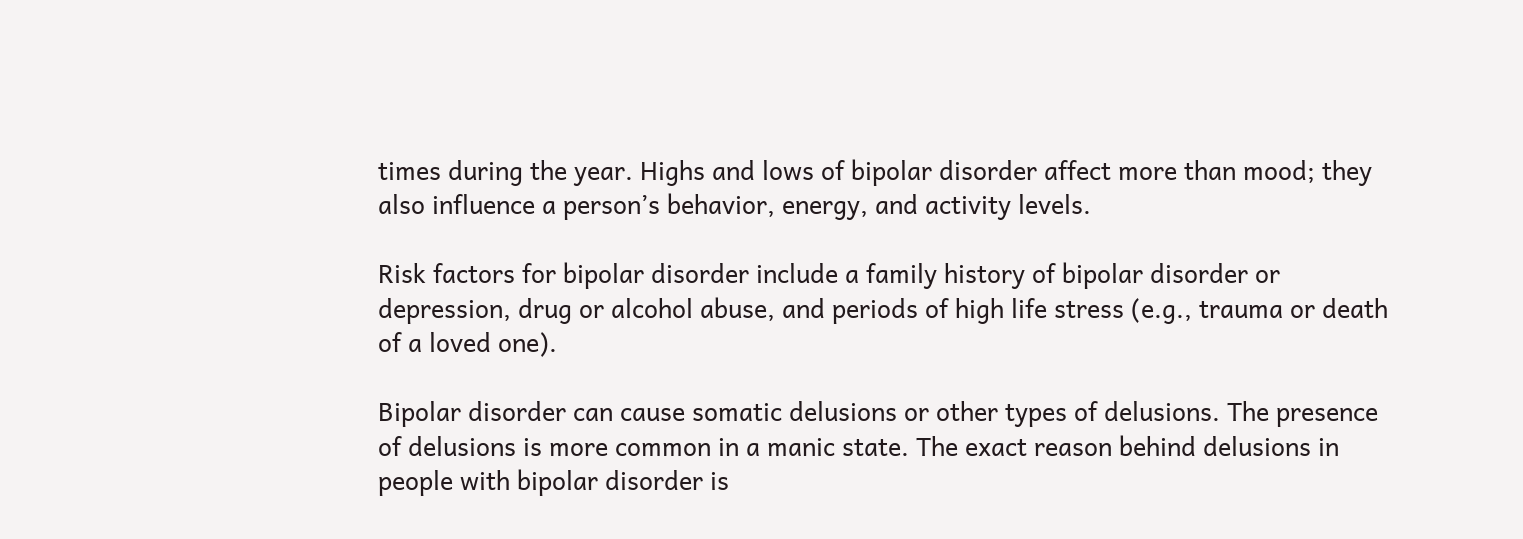times during the year. Highs and lows of bipolar disorder affect more than mood; they also influence a person’s behavior, energy, and activity levels.

Risk factors for bipolar disorder include a family history of bipolar disorder or depression, drug or alcohol abuse, and periods of high life stress (e.g., trauma or death of a loved one).

Bipolar disorder can cause somatic delusions or other types of delusions. The presence of delusions is more common in a manic state. The exact reason behind delusions in people with bipolar disorder is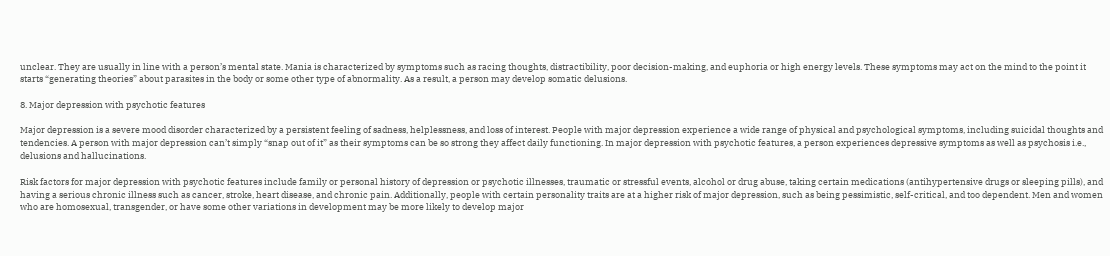unclear. They are usually in line with a person’s mental state. Mania is characterized by symptoms such as racing thoughts, distractibility, poor decision-making, and euphoria or high energy levels. These symptoms may act on the mind to the point it starts “generating theories” about parasites in the body or some other type of abnormality. As a result, a person may develop somatic delusions.

8. Major depression with psychotic features

Major depression is a severe mood disorder characterized by a persistent feeling of sadness, helplessness, and loss of interest. People with major depression experience a wide range of physical and psychological symptoms, including suicidal thoughts and tendencies. A person with major depression can’t simply “snap out of it” as their symptoms can be so strong they affect daily functioning. In major depression with psychotic features, a person experiences depressive symptoms as well as psychosis i.e., delusions and hallucinations.

Risk factors for major depression with psychotic features include family or personal history of depression or psychotic illnesses, traumatic or stressful events, alcohol or drug abuse, taking certain medications (antihypertensive drugs or sleeping pills), and having a serious chronic illness such as cancer, stroke, heart disease, and chronic pain. Additionally, people with certain personality traits are at a higher risk of major depression, such as being pessimistic, self-critical, and too dependent. Men and women who are homosexual, transgender, or have some other variations in development may be more likely to develop major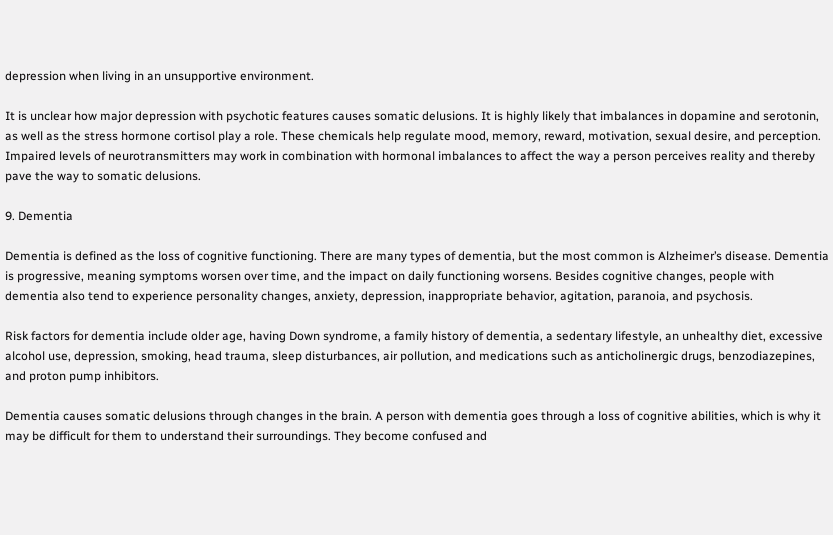depression when living in an unsupportive environment.

It is unclear how major depression with psychotic features causes somatic delusions. It is highly likely that imbalances in dopamine and serotonin, as well as the stress hormone cortisol play a role. These chemicals help regulate mood, memory, reward, motivation, sexual desire, and perception. Impaired levels of neurotransmitters may work in combination with hormonal imbalances to affect the way a person perceives reality and thereby pave the way to somatic delusions.

9. Dementia

Dementia is defined as the loss of cognitive functioning. There are many types of dementia, but the most common is Alzheimer’s disease. Dementia is progressive, meaning symptoms worsen over time, and the impact on daily functioning worsens. Besides cognitive changes, people with dementia also tend to experience personality changes, anxiety, depression, inappropriate behavior, agitation, paranoia, and psychosis.

Risk factors for dementia include older age, having Down syndrome, a family history of dementia, a sedentary lifestyle, an unhealthy diet, excessive alcohol use, depression, smoking, head trauma, sleep disturbances, air pollution, and medications such as anticholinergic drugs, benzodiazepines, and proton pump inhibitors.

Dementia causes somatic delusions through changes in the brain. A person with dementia goes through a loss of cognitive abilities, which is why it may be difficult for them to understand their surroundings. They become confused and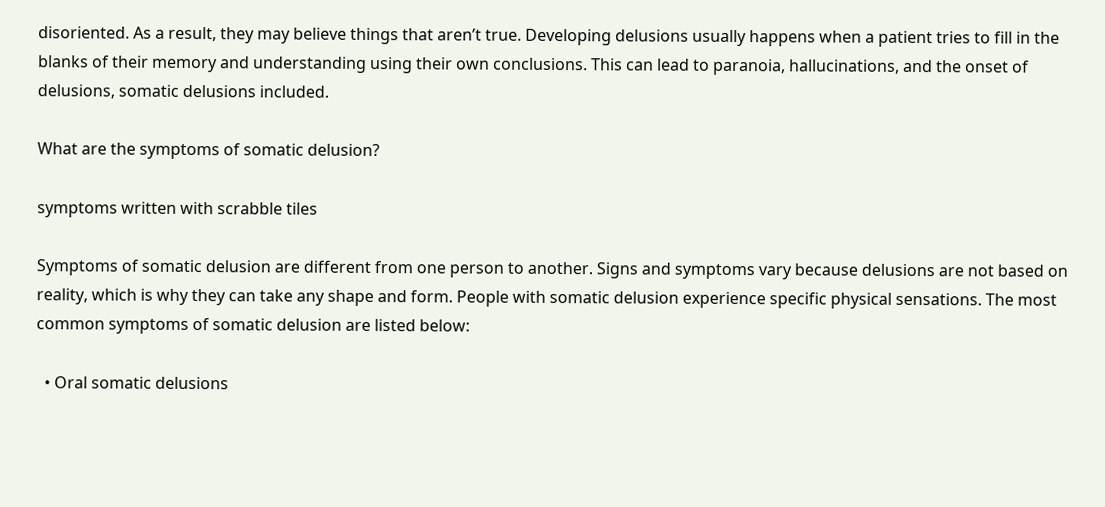disoriented. As a result, they may believe things that aren’t true. Developing delusions usually happens when a patient tries to fill in the blanks of their memory and understanding using their own conclusions. This can lead to paranoia, hallucinations, and the onset of delusions, somatic delusions included.

What are the symptoms of somatic delusion?

symptoms written with scrabble tiles

Symptoms of somatic delusion are different from one person to another. Signs and symptoms vary because delusions are not based on reality, which is why they can take any shape and form. People with somatic delusion experience specific physical sensations. The most common symptoms of somatic delusion are listed below:

  • Oral somatic delusions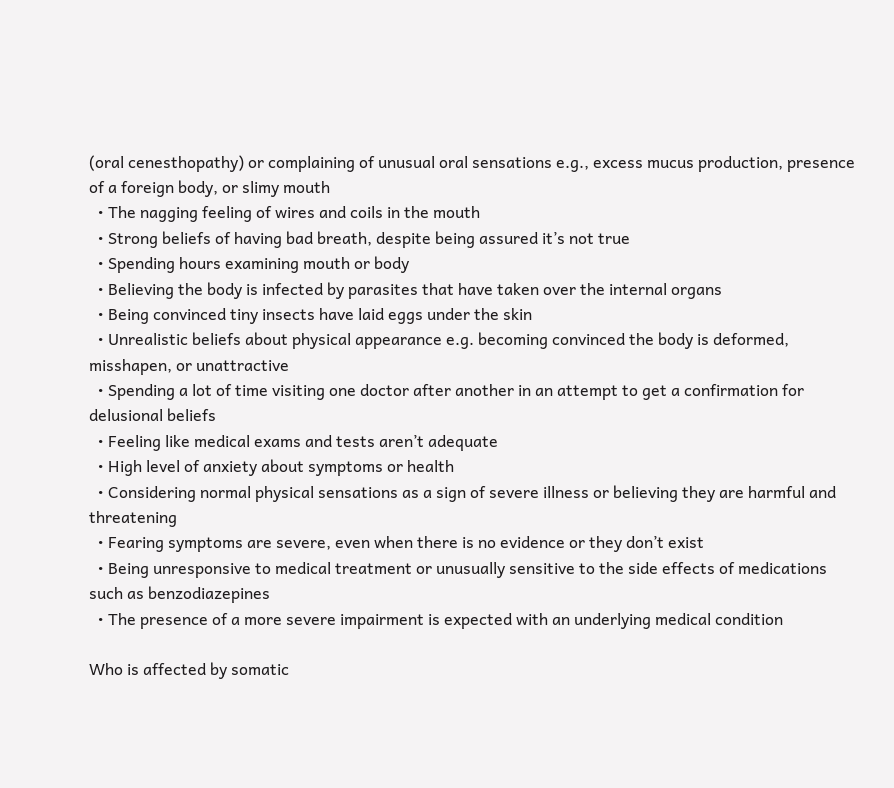(oral cenesthopathy) or complaining of unusual oral sensations e.g., excess mucus production, presence of a foreign body, or slimy mouth
  • The nagging feeling of wires and coils in the mouth
  • Strong beliefs of having bad breath, despite being assured it’s not true
  • Spending hours examining mouth or body
  • Believing the body is infected by parasites that have taken over the internal organs
  • Being convinced tiny insects have laid eggs under the skin
  • Unrealistic beliefs about physical appearance e.g. becoming convinced the body is deformed, misshapen, or unattractive
  • Spending a lot of time visiting one doctor after another in an attempt to get a confirmation for delusional beliefs
  • Feeling like medical exams and tests aren’t adequate
  • High level of anxiety about symptoms or health
  • Considering normal physical sensations as a sign of severe illness or believing they are harmful and threatening
  • Fearing symptoms are severe, even when there is no evidence or they don’t exist
  • Being unresponsive to medical treatment or unusually sensitive to the side effects of medications such as benzodiazepines
  • The presence of a more severe impairment is expected with an underlying medical condition

Who is affected by somatic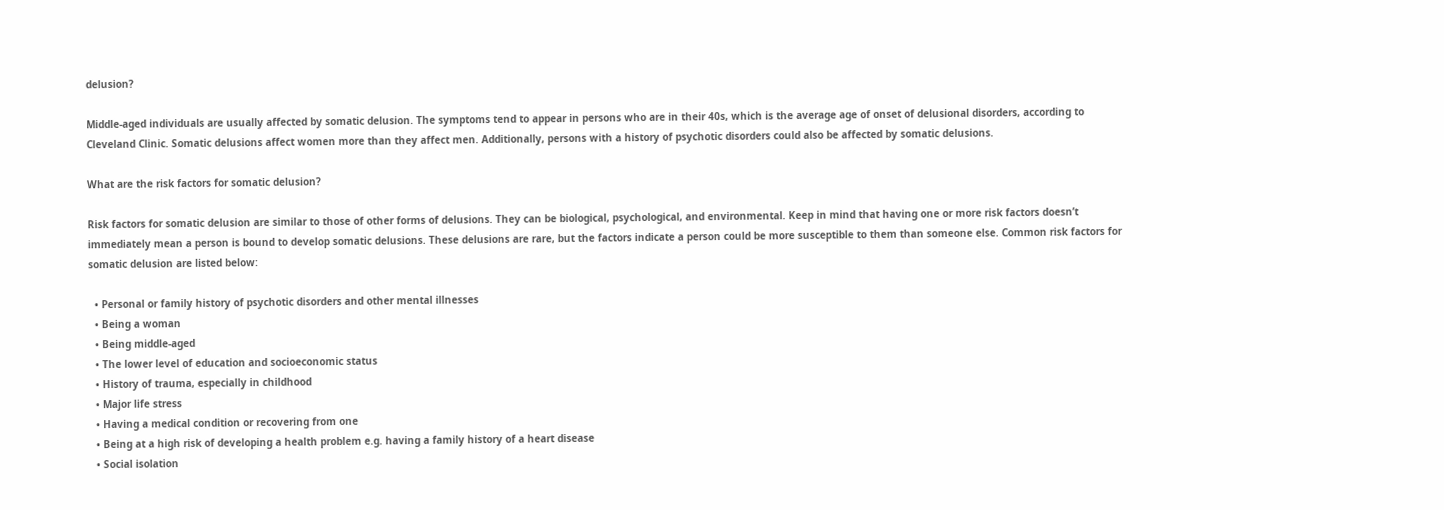delusion?

Middle-aged individuals are usually affected by somatic delusion. The symptoms tend to appear in persons who are in their 40s, which is the average age of onset of delusional disorders, according to Cleveland Clinic. Somatic delusions affect women more than they affect men. Additionally, persons with a history of psychotic disorders could also be affected by somatic delusions.

What are the risk factors for somatic delusion?

Risk factors for somatic delusion are similar to those of other forms of delusions. They can be biological, psychological, and environmental. Keep in mind that having one or more risk factors doesn’t immediately mean a person is bound to develop somatic delusions. These delusions are rare, but the factors indicate a person could be more susceptible to them than someone else. Common risk factors for somatic delusion are listed below:

  • Personal or family history of psychotic disorders and other mental illnesses
  • Being a woman
  • Being middle-aged
  • The lower level of education and socioeconomic status
  • History of trauma, especially in childhood
  • Major life stress
  • Having a medical condition or recovering from one
  • Being at a high risk of developing a health problem e.g. having a family history of a heart disease
  • Social isolation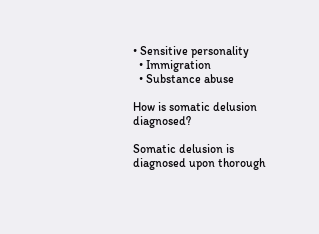• Sensitive personality
  • Immigration
  • Substance abuse

How is somatic delusion diagnosed?

Somatic delusion is diagnosed upon thorough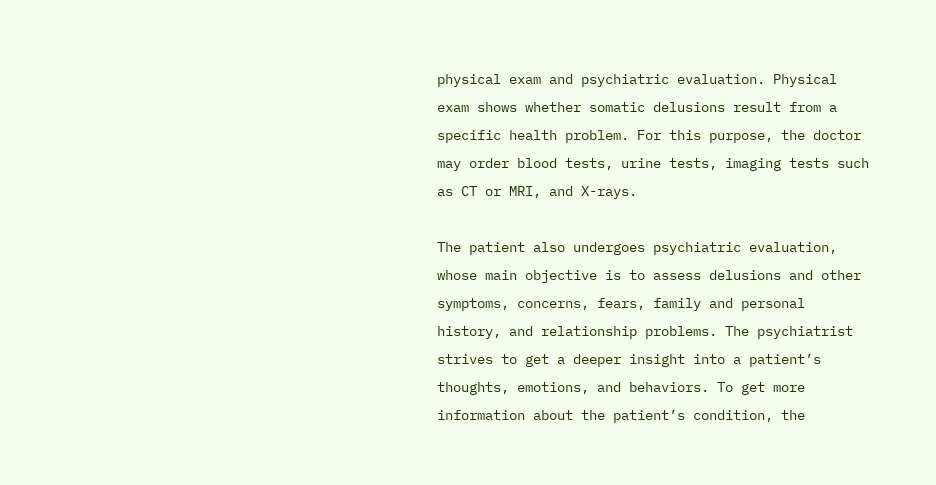physical exam and psychiatric evaluation. Physical exam shows whether somatic delusions result from a specific health problem. For this purpose, the doctor may order blood tests, urine tests, imaging tests such as CT or MRI, and X-rays.

The patient also undergoes psychiatric evaluation, whose main objective is to assess delusions and other symptoms, concerns, fears, family and personal history, and relationship problems. The psychiatrist strives to get a deeper insight into a patient’s thoughts, emotions, and behaviors. To get more information about the patient’s condition, the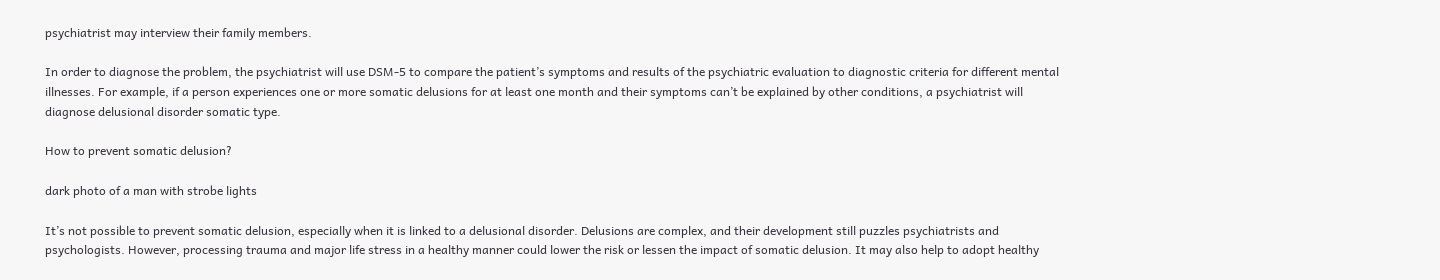psychiatrist may interview their family members.

In order to diagnose the problem, the psychiatrist will use DSM-5 to compare the patient’s symptoms and results of the psychiatric evaluation to diagnostic criteria for different mental illnesses. For example, if a person experiences one or more somatic delusions for at least one month and their symptoms can’t be explained by other conditions, a psychiatrist will diagnose delusional disorder somatic type.

How to prevent somatic delusion?

dark photo of a man with strobe lights

It’s not possible to prevent somatic delusion, especially when it is linked to a delusional disorder. Delusions are complex, and their development still puzzles psychiatrists and psychologists. However, processing trauma and major life stress in a healthy manner could lower the risk or lessen the impact of somatic delusion. It may also help to adopt healthy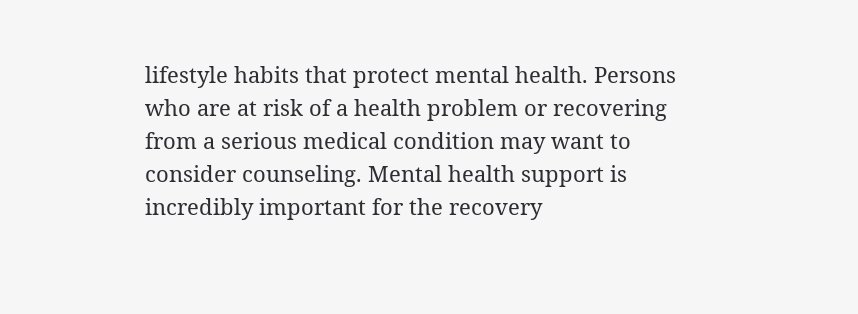lifestyle habits that protect mental health. Persons who are at risk of a health problem or recovering from a serious medical condition may want to consider counseling. Mental health support is incredibly important for the recovery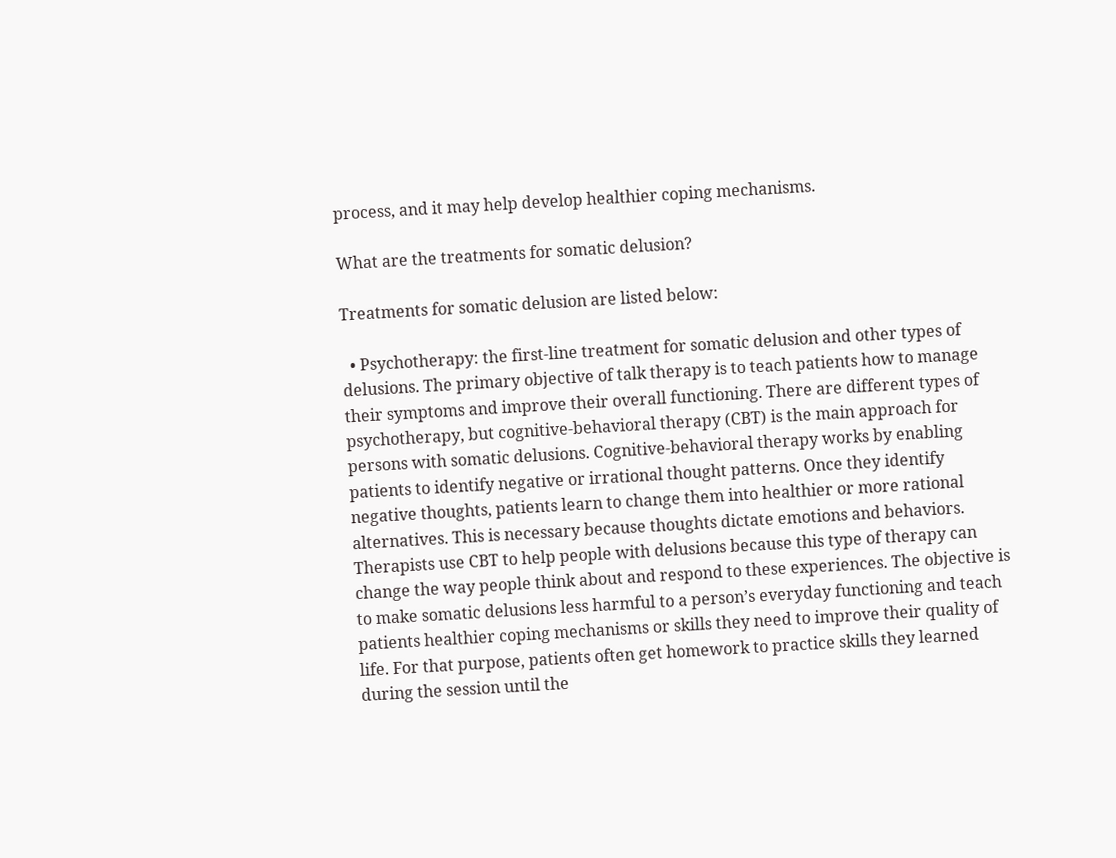process, and it may help develop healthier coping mechanisms.

What are the treatments for somatic delusion?

Treatments for somatic delusion are listed below:

  • Psychotherapy: the first-line treatment for somatic delusion and other types of delusions. The primary objective of talk therapy is to teach patients how to manage their symptoms and improve their overall functioning. There are different types of psychotherapy, but cognitive-behavioral therapy (CBT) is the main approach for persons with somatic delusions. Cognitive-behavioral therapy works by enabling patients to identify negative or irrational thought patterns. Once they identify negative thoughts, patients learn to change them into healthier or more rational alternatives. This is necessary because thoughts dictate emotions and behaviors. Therapists use CBT to help people with delusions because this type of therapy can change the way people think about and respond to these experiences. The objective is to make somatic delusions less harmful to a person’s everyday functioning and teach patients healthier coping mechanisms or skills they need to improve their quality of life. For that purpose, patients often get homework to practice skills they learned during the session until the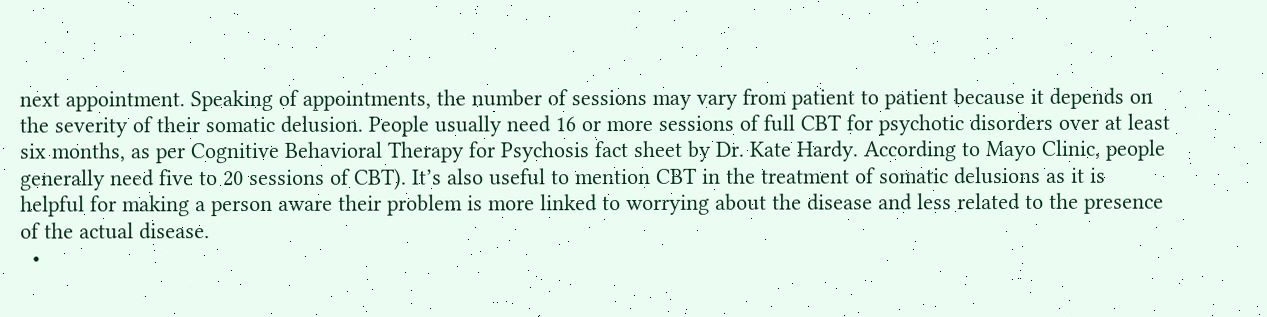next appointment. Speaking of appointments, the number of sessions may vary from patient to patient because it depends on the severity of their somatic delusion. People usually need 16 or more sessions of full CBT for psychotic disorders over at least six months, as per Cognitive Behavioral Therapy for Psychosis fact sheet by Dr. Kate Hardy. According to Mayo Clinic, people generally need five to 20 sessions of CBT). It’s also useful to mention CBT in the treatment of somatic delusions as it is helpful for making a person aware their problem is more linked to worrying about the disease and less related to the presence of the actual disease.
  •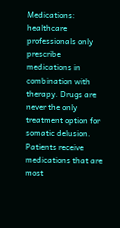Medications: healthcare professionals only prescribe medications in combination with therapy. Drugs are never the only treatment option for somatic delusion. Patients receive medications that are most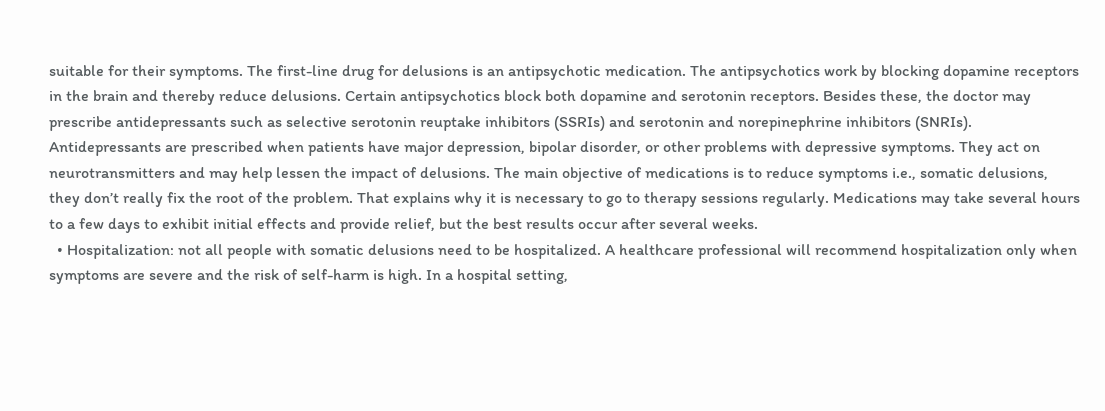suitable for their symptoms. The first-line drug for delusions is an antipsychotic medication. The antipsychotics work by blocking dopamine receptors in the brain and thereby reduce delusions. Certain antipsychotics block both dopamine and serotonin receptors. Besides these, the doctor may prescribe antidepressants such as selective serotonin reuptake inhibitors (SSRIs) and serotonin and norepinephrine inhibitors (SNRIs). Antidepressants are prescribed when patients have major depression, bipolar disorder, or other problems with depressive symptoms. They act on neurotransmitters and may help lessen the impact of delusions. The main objective of medications is to reduce symptoms i.e., somatic delusions, they don’t really fix the root of the problem. That explains why it is necessary to go to therapy sessions regularly. Medications may take several hours to a few days to exhibit initial effects and provide relief, but the best results occur after several weeks.
  • Hospitalization: not all people with somatic delusions need to be hospitalized. A healthcare professional will recommend hospitalization only when symptoms are severe and the risk of self-harm is high. In a hospital setting,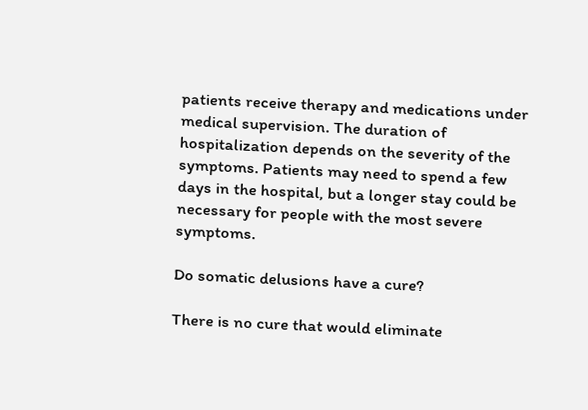patients receive therapy and medications under medical supervision. The duration of hospitalization depends on the severity of the symptoms. Patients may need to spend a few days in the hospital, but a longer stay could be necessary for people with the most severe symptoms.

Do somatic delusions have a cure?

There is no cure that would eliminate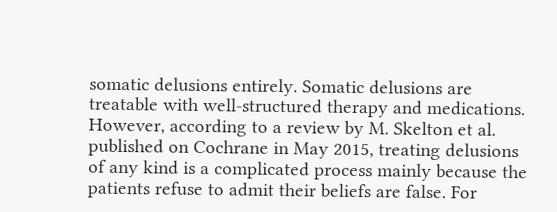somatic delusions entirely. Somatic delusions are treatable with well-structured therapy and medications. However, according to a review by M. Skelton et al. published on Cochrane in May 2015, treating delusions of any kind is a complicated process mainly because the patients refuse to admit their beliefs are false. For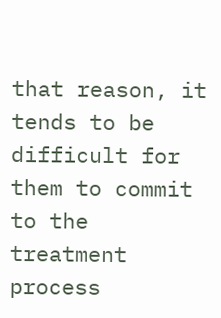that reason, it tends to be difficult for them to commit to the treatment process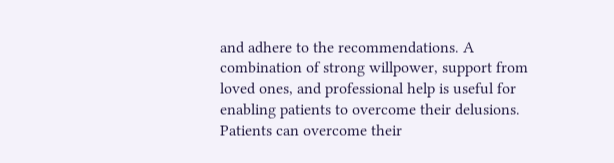and adhere to the recommendations. A combination of strong willpower, support from loved ones, and professional help is useful for enabling patients to overcome their delusions. Patients can overcome their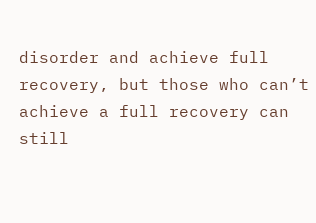disorder and achieve full recovery, but those who can’t achieve a full recovery can still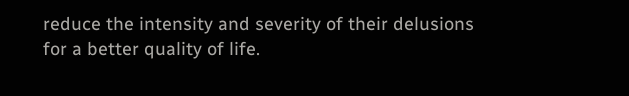reduce the intensity and severity of their delusions for a better quality of life.